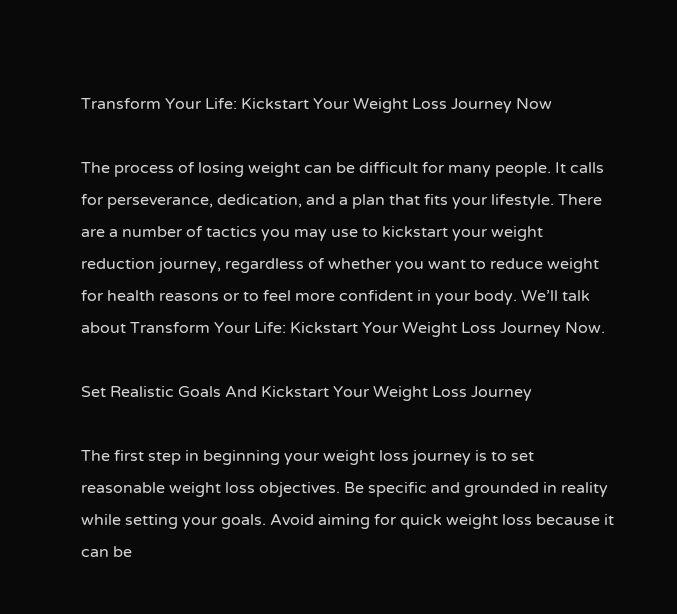Transform Your Life: Kickstart Your Weight Loss Journey Now

The process of losing weight can be difficult for many people. It calls for perseverance, dedication, and a plan that fits your lifestyle. There are a number of tactics you may use to kickstart your weight reduction journey, regardless of whether you want to reduce weight for health reasons or to feel more confident in your body. We’ll talk about Transform Your Life: Kickstart Your Weight Loss Journey Now.

Set Realistic Goals And Kickstart Your Weight Loss Journey

The first step in beginning your weight loss journey is to set reasonable weight loss objectives. Be specific and grounded in reality while setting your goals. Avoid aiming for quick weight loss because it can be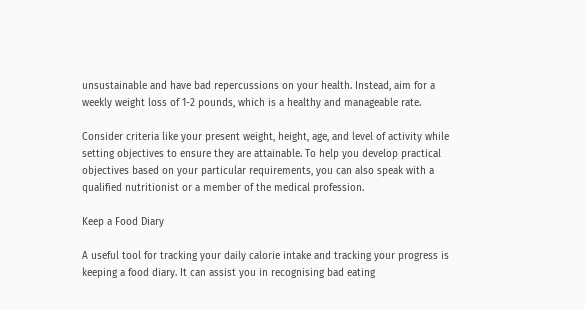unsustainable and have bad repercussions on your health. Instead, aim for a weekly weight loss of 1-2 pounds, which is a healthy and manageable rate.

Consider criteria like your present weight, height, age, and level of activity while setting objectives to ensure they are attainable. To help you develop practical objectives based on your particular requirements, you can also speak with a qualified nutritionist or a member of the medical profession.

Keep a Food Diary

A useful tool for tracking your daily calorie intake and tracking your progress is keeping a food diary. It can assist you in recognising bad eating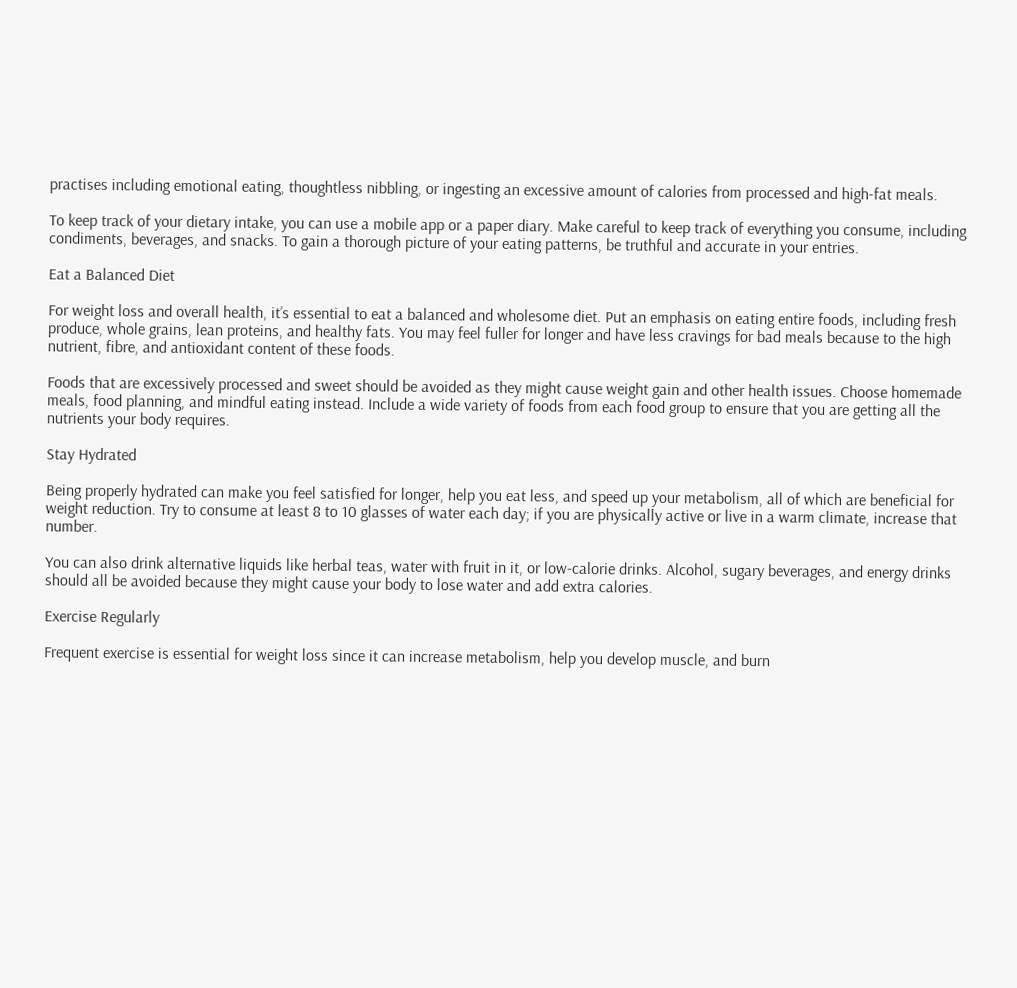practises including emotional eating, thoughtless nibbling, or ingesting an excessive amount of calories from processed and high-fat meals.

To keep track of your dietary intake, you can use a mobile app or a paper diary. Make careful to keep track of everything you consume, including condiments, beverages, and snacks. To gain a thorough picture of your eating patterns, be truthful and accurate in your entries.

Eat a Balanced Diet

For weight loss and overall health, it’s essential to eat a balanced and wholesome diet. Put an emphasis on eating entire foods, including fresh produce, whole grains, lean proteins, and healthy fats. You may feel fuller for longer and have less cravings for bad meals because to the high nutrient, fibre, and antioxidant content of these foods.

Foods that are excessively processed and sweet should be avoided as they might cause weight gain and other health issues. Choose homemade meals, food planning, and mindful eating instead. Include a wide variety of foods from each food group to ensure that you are getting all the nutrients your body requires.

Stay Hydrated

Being properly hydrated can make you feel satisfied for longer, help you eat less, and speed up your metabolism, all of which are beneficial for weight reduction. Try to consume at least 8 to 10 glasses of water each day; if you are physically active or live in a warm climate, increase that number.

You can also drink alternative liquids like herbal teas, water with fruit in it, or low-calorie drinks. Alcohol, sugary beverages, and energy drinks should all be avoided because they might cause your body to lose water and add extra calories.

Exercise Regularly

Frequent exercise is essential for weight loss since it can increase metabolism, help you develop muscle, and burn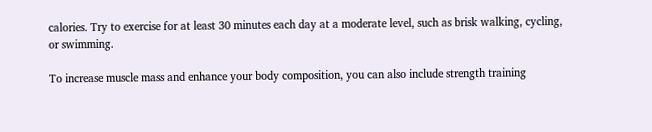calories. Try to exercise for at least 30 minutes each day at a moderate level, such as brisk walking, cycling, or swimming.

To increase muscle mass and enhance your body composition, you can also include strength training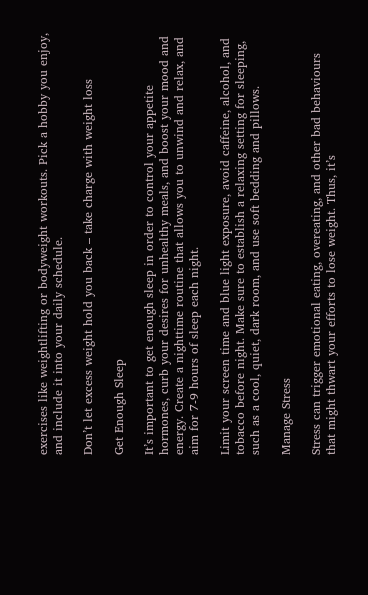exercises like weightlifting or bodyweight workouts. Pick a hobby you enjoy, and include it into your daily schedule.

Don’t let excess weight hold you back – take charge with weight loss

Get Enough Sleep

It’s important to get enough sleep in order to control your appetite hormones, curb your desires for unhealthy meals, and boost your mood and energy. Create a nighttime routine that allows you to unwind and relax, and aim for 7-9 hours of sleep each night.

Limit your screen time and blue light exposure, avoid caffeine, alcohol, and tobacco before night. Make sure to establish a relaxing setting for sleeping, such as a cool, quiet, dark room, and use soft bedding and pillows.

Manage Stress

Stress can trigger emotional eating, overeating, and other bad behaviours that might thwart your efforts to lose weight. Thus, it’s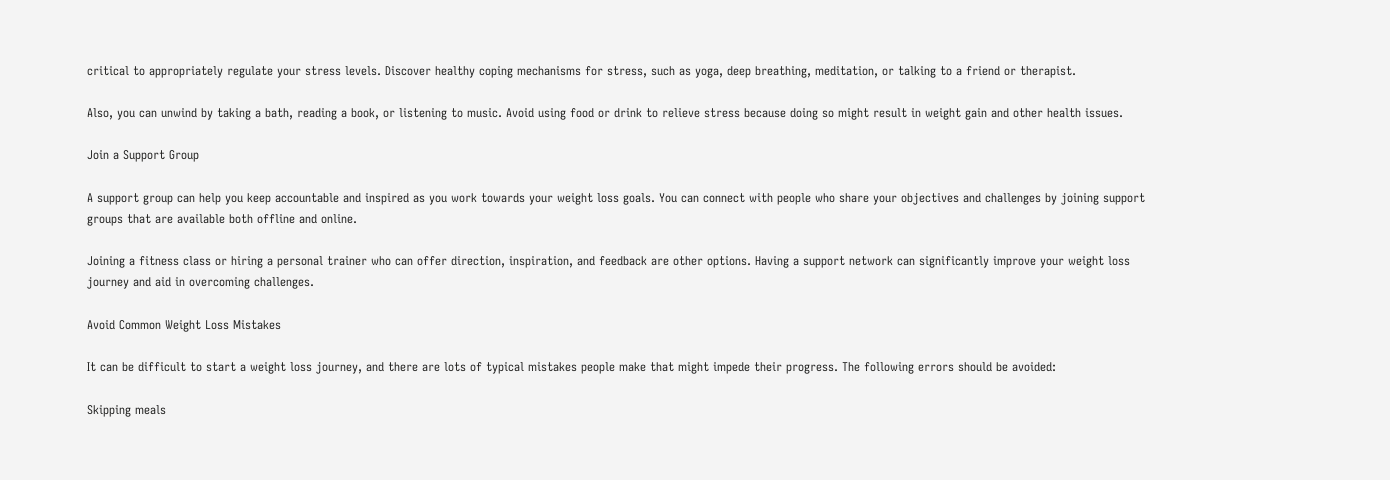critical to appropriately regulate your stress levels. Discover healthy coping mechanisms for stress, such as yoga, deep breathing, meditation, or talking to a friend or therapist.

Also, you can unwind by taking a bath, reading a book, or listening to music. Avoid using food or drink to relieve stress because doing so might result in weight gain and other health issues.

Join a Support Group

A support group can help you keep accountable and inspired as you work towards your weight loss goals. You can connect with people who share your objectives and challenges by joining support groups that are available both offline and online.

Joining a fitness class or hiring a personal trainer who can offer direction, inspiration, and feedback are other options. Having a support network can significantly improve your weight loss journey and aid in overcoming challenges.

Avoid Common Weight Loss Mistakes

It can be difficult to start a weight loss journey, and there are lots of typical mistakes people make that might impede their progress. The following errors should be avoided:

Skipping meals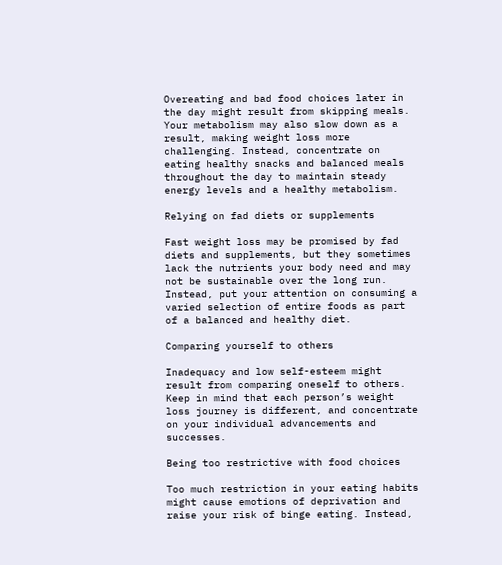Overeating and bad food choices later in the day might result from skipping meals. Your metabolism may also slow down as a result, making weight loss more challenging. Instead, concentrate on eating healthy snacks and balanced meals throughout the day to maintain steady energy levels and a healthy metabolism.

Relying on fad diets or supplements

Fast weight loss may be promised by fad diets and supplements, but they sometimes lack the nutrients your body need and may not be sustainable over the long run. Instead, put your attention on consuming a varied selection of entire foods as part of a balanced and healthy diet.

Comparing yourself to others

Inadequacy and low self-esteem might result from comparing oneself to others. Keep in mind that each person’s weight loss journey is different, and concentrate on your individual advancements and successes.

Being too restrictive with food choices

Too much restriction in your eating habits might cause emotions of deprivation and raise your risk of binge eating. Instead,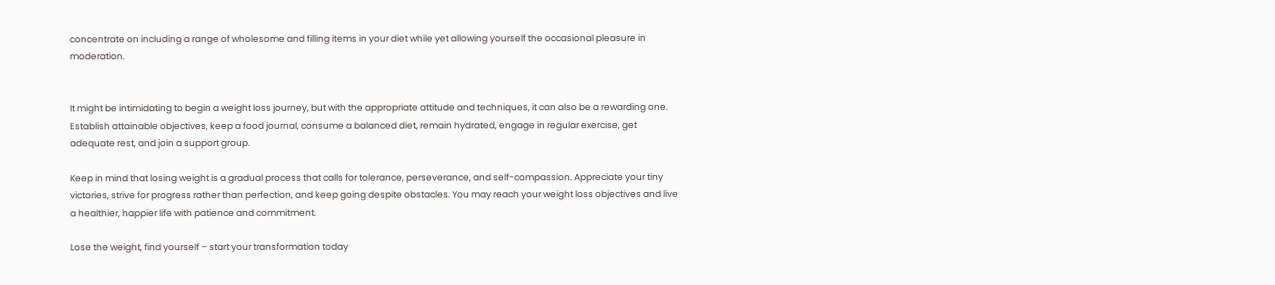concentrate on including a range of wholesome and filling items in your diet while yet allowing yourself the occasional pleasure in moderation.


It might be intimidating to begin a weight loss journey, but with the appropriate attitude and techniques, it can also be a rewarding one. Establish attainable objectives, keep a food journal, consume a balanced diet, remain hydrated, engage in regular exercise, get adequate rest, and join a support group.

Keep in mind that losing weight is a gradual process that calls for tolerance, perseverance, and self-compassion. Appreciate your tiny victories, strive for progress rather than perfection, and keep going despite obstacles. You may reach your weight loss objectives and live a healthier, happier life with patience and commitment.

Lose the weight, find yourself – start your transformation today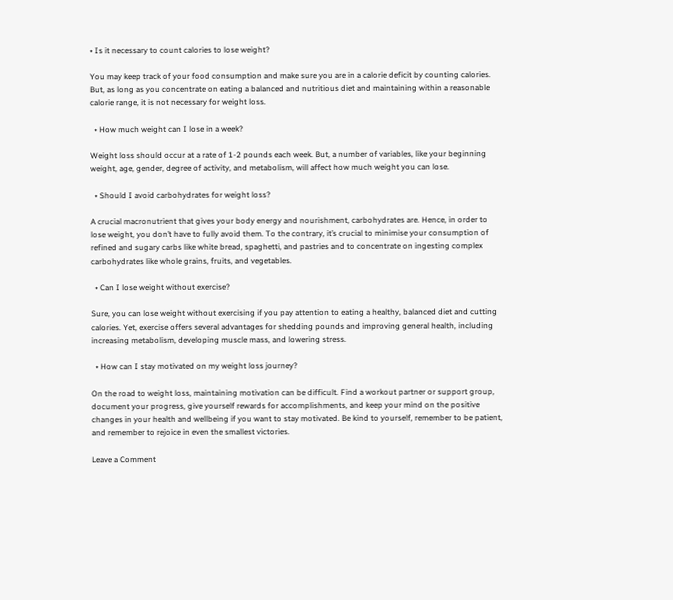• Is it necessary to count calories to lose weight?

You may keep track of your food consumption and make sure you are in a calorie deficit by counting calories. But, as long as you concentrate on eating a balanced and nutritious diet and maintaining within a reasonable calorie range, it is not necessary for weight loss.

  • How much weight can I lose in a week?

Weight loss should occur at a rate of 1-2 pounds each week. But, a number of variables, like your beginning weight, age, gender, degree of activity, and metabolism, will affect how much weight you can lose.

  • Should I avoid carbohydrates for weight loss?

A crucial macronutrient that gives your body energy and nourishment, carbohydrates are. Hence, in order to lose weight, you don’t have to fully avoid them. To the contrary, it’s crucial to minimise your consumption of refined and sugary carbs like white bread, spaghetti, and pastries and to concentrate on ingesting complex carbohydrates like whole grains, fruits, and vegetables.

  • Can I lose weight without exercise?

Sure, you can lose weight without exercising if you pay attention to eating a healthy, balanced diet and cutting calories. Yet, exercise offers several advantages for shedding pounds and improving general health, including increasing metabolism, developing muscle mass, and lowering stress.

  • How can I stay motivated on my weight loss journey?

On the road to weight loss, maintaining motivation can be difficult. Find a workout partner or support group, document your progress, give yourself rewards for accomplishments, and keep your mind on the positive changes in your health and wellbeing if you want to stay motivated. Be kind to yourself, remember to be patient, and remember to rejoice in even the smallest victories.

Leave a Comment